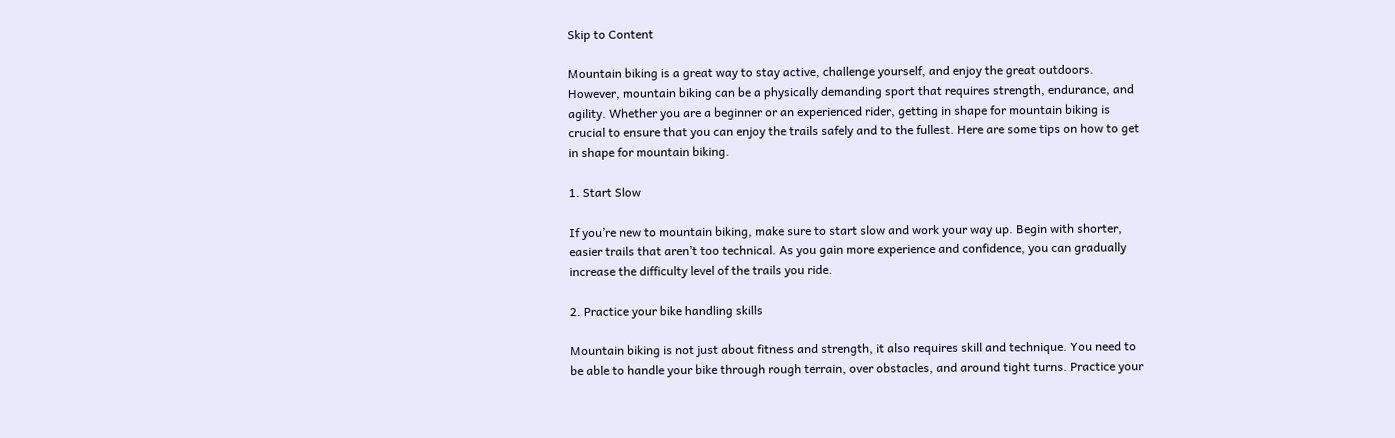Skip to Content

Mountain biking is a great way to stay active, challenge yourself, and enjoy the great outdoors. However, mountain biking can be a physically demanding sport that requires strength, endurance, and agility. Whether you are a beginner or an experienced rider, getting in shape for mountain biking is crucial to ensure that you can enjoy the trails safely and to the fullest. Here are some tips on how to get in shape for mountain biking.

1. Start Slow

If you’re new to mountain biking, make sure to start slow and work your way up. Begin with shorter, easier trails that aren’t too technical. As you gain more experience and confidence, you can gradually increase the difficulty level of the trails you ride.

2. Practice your bike handling skills

Mountain biking is not just about fitness and strength, it also requires skill and technique. You need to be able to handle your bike through rough terrain, over obstacles, and around tight turns. Practice your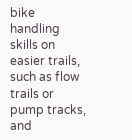bike handling skills on easier trails, such as flow trails or pump tracks, and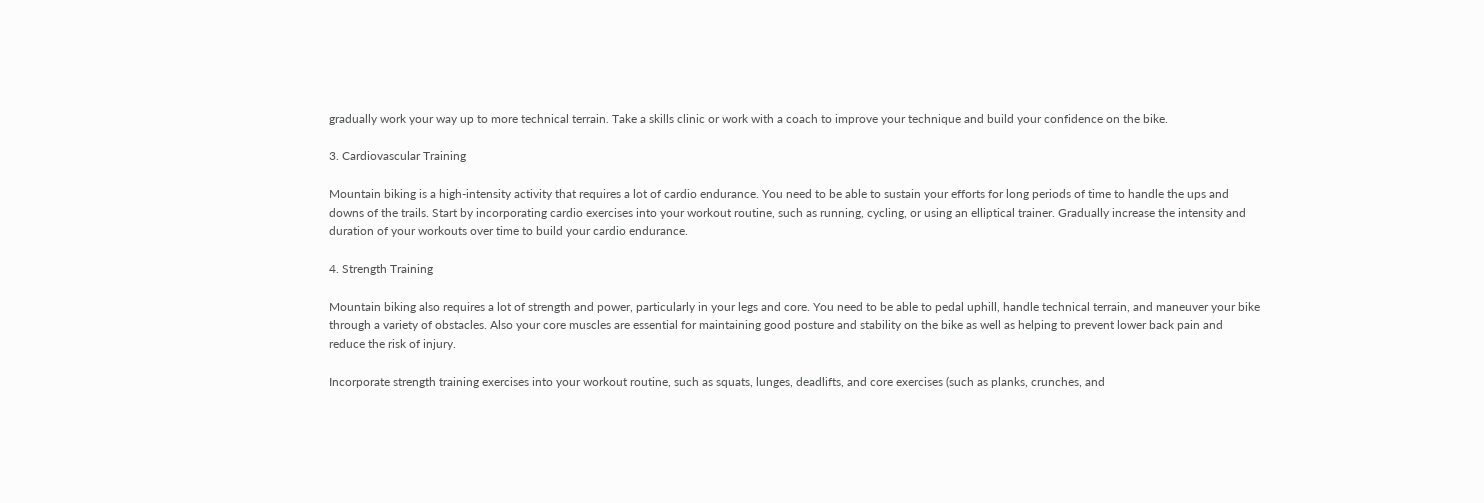gradually work your way up to more technical terrain. Take a skills clinic or work with a coach to improve your technique and build your confidence on the bike.

3. Cardiovascular Training

Mountain biking is a high-intensity activity that requires a lot of cardio endurance. You need to be able to sustain your efforts for long periods of time to handle the ups and downs of the trails. Start by incorporating cardio exercises into your workout routine, such as running, cycling, or using an elliptical trainer. Gradually increase the intensity and duration of your workouts over time to build your cardio endurance.

4. Strength Training

Mountain biking also requires a lot of strength and power, particularly in your legs and core. You need to be able to pedal uphill, handle technical terrain, and maneuver your bike through a variety of obstacles. Also your core muscles are essential for maintaining good posture and stability on the bike as well as helping to prevent lower back pain and reduce the risk of injury.

Incorporate strength training exercises into your workout routine, such as squats, lunges, deadlifts, and core exercises (such as planks, crunches, and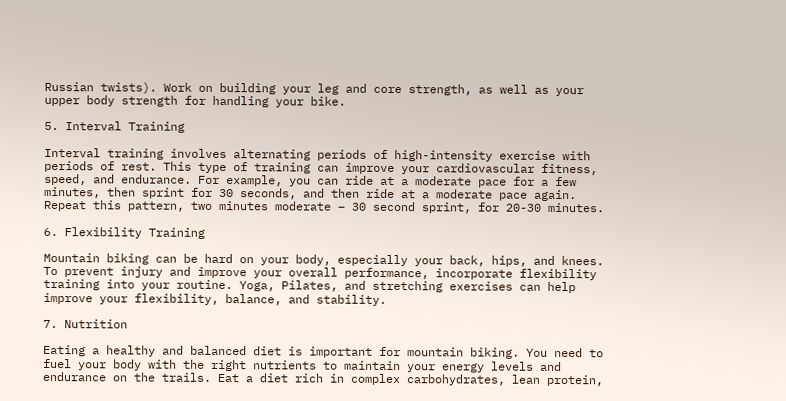Russian twists). Work on building your leg and core strength, as well as your upper body strength for handling your bike.

5. Interval Training

Interval training involves alternating periods of high-intensity exercise with periods of rest. This type of training can improve your cardiovascular fitness, speed, and endurance. For example, you can ride at a moderate pace for a few minutes, then sprint for 30 seconds, and then ride at a moderate pace again. Repeat this pattern, two minutes moderate – 30 second sprint, for 20-30 minutes.

6. Flexibility Training

Mountain biking can be hard on your body, especially your back, hips, and knees. To prevent injury and improve your overall performance, incorporate flexibility training into your routine. Yoga, Pilates, and stretching exercises can help improve your flexibility, balance, and stability.

7. Nutrition

Eating a healthy and balanced diet is important for mountain biking. You need to fuel your body with the right nutrients to maintain your energy levels and endurance on the trails. Eat a diet rich in complex carbohydrates, lean protein,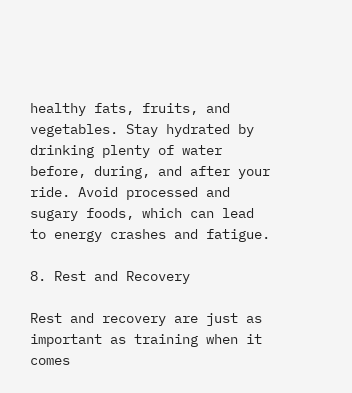healthy fats, fruits, and vegetables. Stay hydrated by drinking plenty of water before, during, and after your ride. Avoid processed and sugary foods, which can lead to energy crashes and fatigue.

8. Rest and Recovery

Rest and recovery are just as important as training when it comes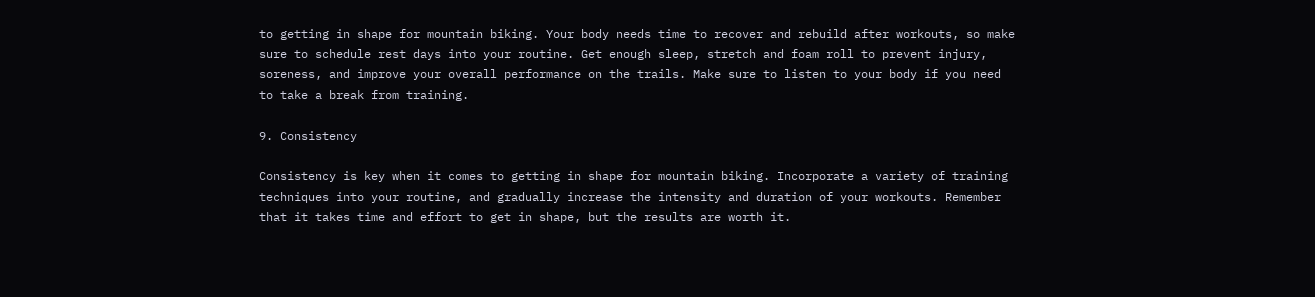to getting in shape for mountain biking. Your body needs time to recover and rebuild after workouts, so make sure to schedule rest days into your routine. Get enough sleep, stretch and foam roll to prevent injury, soreness, and improve your overall performance on the trails. Make sure to listen to your body if you need to take a break from training.

9. Consistency

Consistency is key when it comes to getting in shape for mountain biking. Incorporate a variety of training techniques into your routine, and gradually increase the intensity and duration of your workouts. Remember that it takes time and effort to get in shape, but the results are worth it.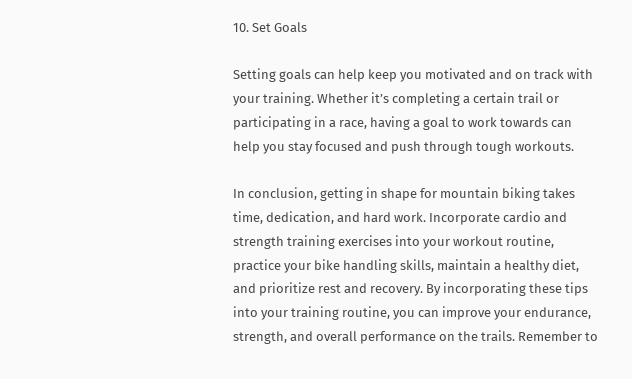10. Set Goals

Setting goals can help keep you motivated and on track with your training. Whether it’s completing a certain trail or participating in a race, having a goal to work towards can help you stay focused and push through tough workouts.

In conclusion, getting in shape for mountain biking takes time, dedication, and hard work. Incorporate cardio and strength training exercises into your workout routine, practice your bike handling skills, maintain a healthy diet, and prioritize rest and recovery. By incorporating these tips into your training routine, you can improve your endurance, strength, and overall performance on the trails. Remember to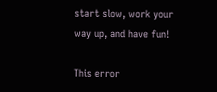start slow, work your way up, and have fun!

This error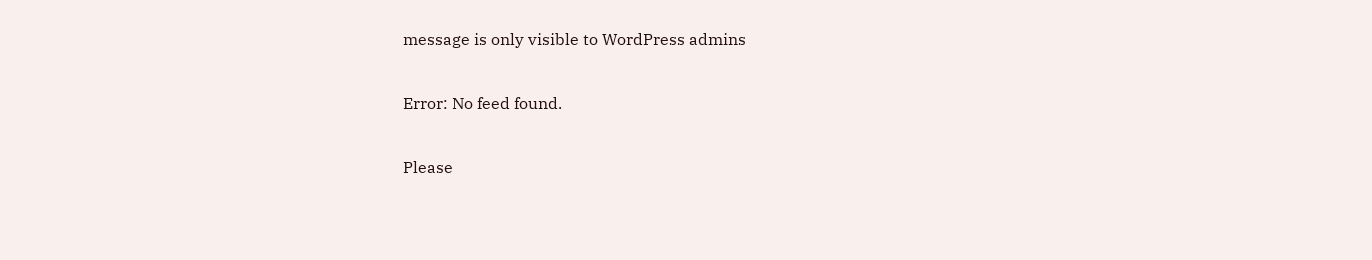message is only visible to WordPress admins

Error: No feed found.

Please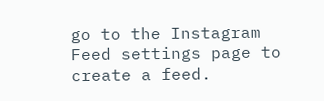go to the Instagram Feed settings page to create a feed.